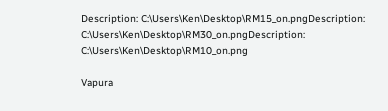Description: C:\Users\Ken\Desktop\RM15_on.pngDescription: C:\Users\Ken\Desktop\RM30_on.pngDescription: C:\Users\Ken\Desktop\RM10_on.png

Vapura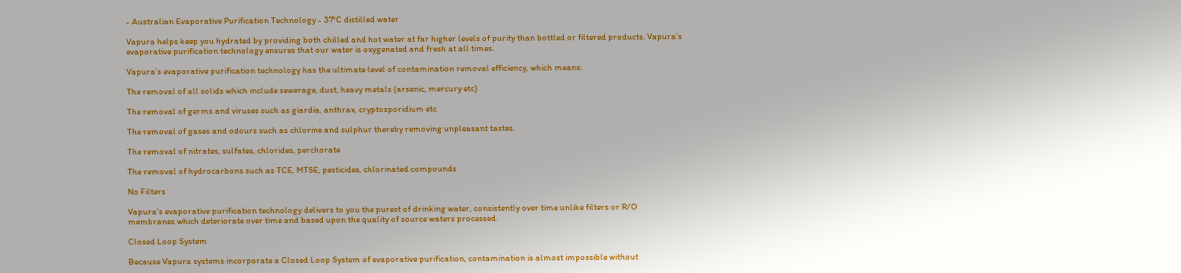- Australian Evaporative Purification Technology - 37°C distilled water

Vapura helps keep you hydrated by providing both chilled and hot water at far higher levels of purity than bottled or filtered products. Vapura’s evaporative purification technology ensures that our water is oxygenated and fresh at all times.

Vapura’s evaporative purification technology has the ultimate level of contamination removal efficiency, which means:

The removal of all solids which include sewerage, dust, heavy metals (arsenic, mercury etc)

The removal of germs and viruses such as giardia, anthrax, cryptosporidium etc

The removal of gases and odours such as chlorine and sulphur thereby removing unpleasant tastes.

The removal of nitrates, sulfates, chlorides, perchorate

The removal of hydrocarbons such as TCE, MTSE, pesticides, chlorinated compounds

No Filters

Vapura’s evaporative purification technology delivers to you the purest of drinking water, consistently over time unlike filters or R/O membranes which deteriorate over time and based upon the quality of source waters processed.

Closed Loop System

Because Vapura systems incorporate a Closed Loop System of evaporative purification, contamination is almost impossible without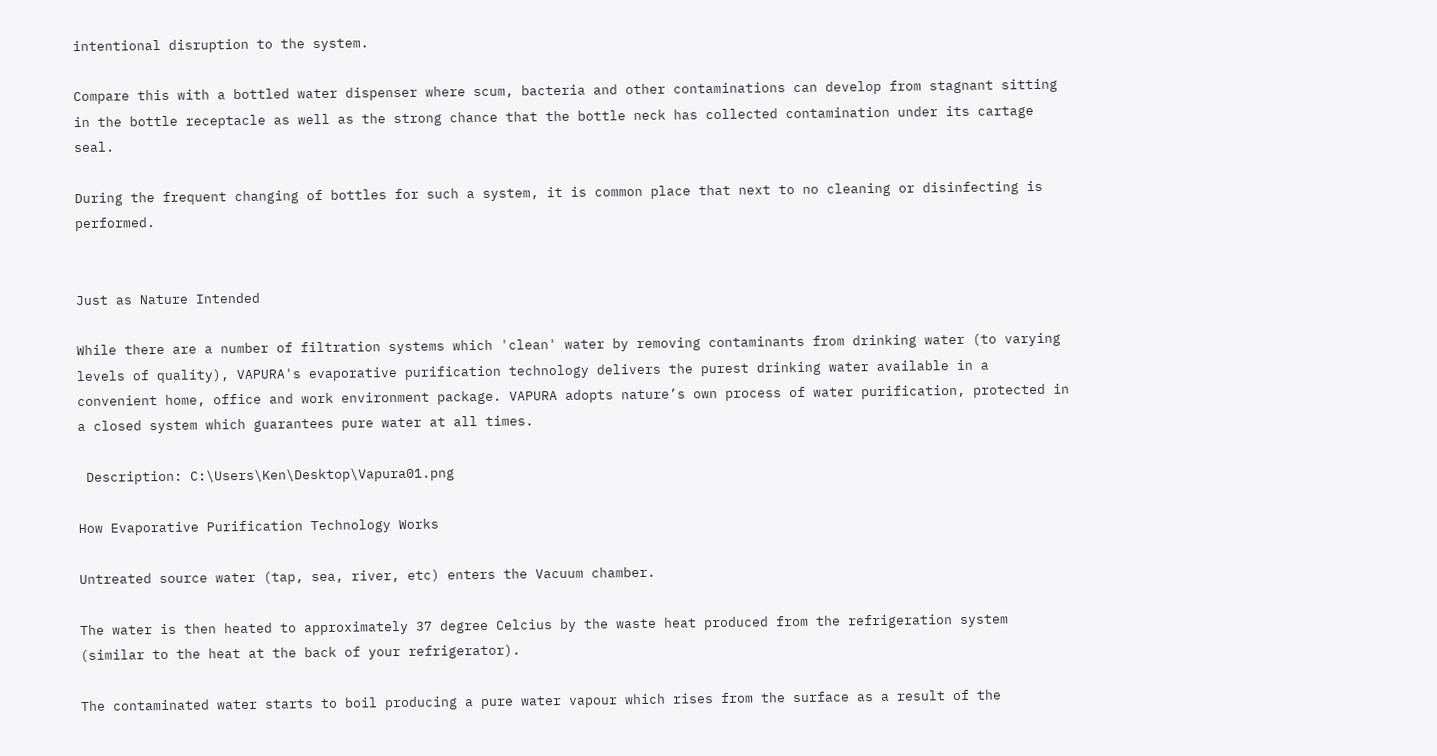intentional disruption to the system.

Compare this with a bottled water dispenser where scum, bacteria and other contaminations can develop from stagnant sitting in the bottle receptacle as well as the strong chance that the bottle neck has collected contamination under its cartage seal.

During the frequent changing of bottles for such a system, it is common place that next to no cleaning or disinfecting is performed.


Just as Nature Intended

While there are a number of filtration systems which 'clean' water by removing contaminants from drinking water (to varying levels of quality), VAPURA's evaporative purification technology delivers the purest drinking water available in a convenient home, office and work environment package. VAPURA adopts nature’s own process of water purification, protected in a closed system which guarantees pure water at all times.

 Description: C:\Users\Ken\Desktop\Vapura01.png

How Evaporative Purification Technology Works

Untreated source water (tap, sea, river, etc) enters the Vacuum chamber.

The water is then heated to approximately 37 degree Celcius by the waste heat produced from the refrigeration system (similar to the heat at the back of your refrigerator).

The contaminated water starts to boil producing a pure water vapour which rises from the surface as a result of the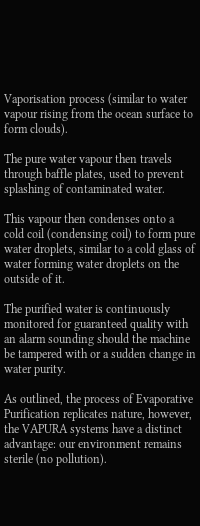Vaporisation process (similar to water vapour rising from the ocean surface to form clouds).

The pure water vapour then travels through baffle plates, used to prevent splashing of contaminated water.

This vapour then condenses onto a cold coil (condensing coil) to form pure water droplets, similar to a cold glass of water forming water droplets on the outside of it.

The purified water is continuously monitored for guaranteed quality with an alarm sounding should the machine be tampered with or a sudden change in water purity.

As outlined, the process of Evaporative Purification replicates nature, however, the VAPURA systems have a distinct advantage: our environment remains sterile (no pollution).